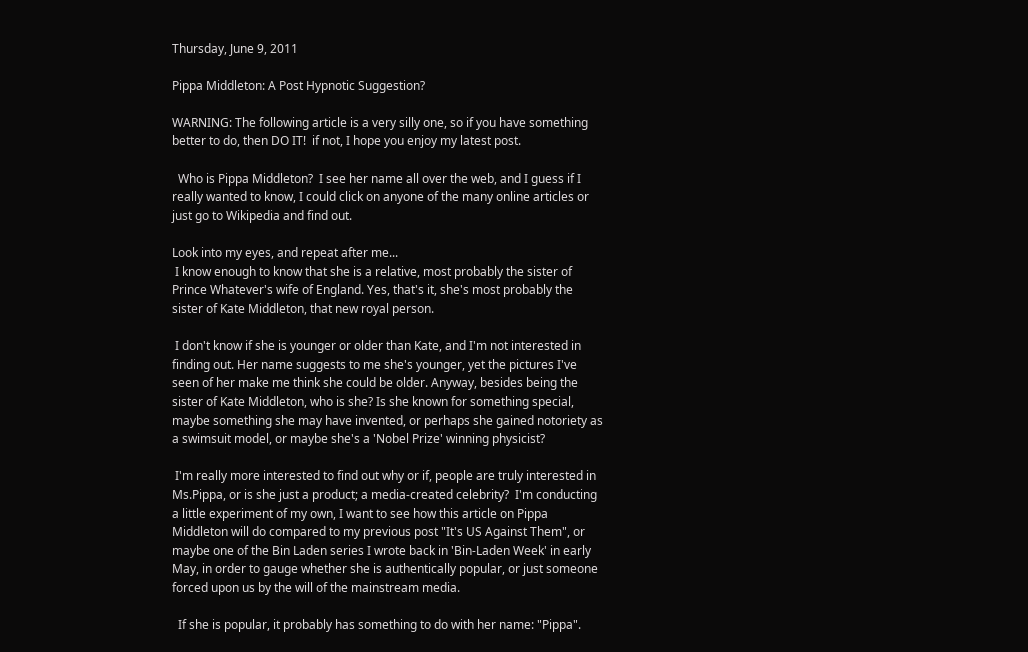Thursday, June 9, 2011

Pippa Middleton: A Post Hypnotic Suggestion?

WARNING: The following article is a very silly one, so if you have something better to do, then DO IT!  if not, I hope you enjoy my latest post.

  Who is Pippa Middleton?  I see her name all over the web, and I guess if I really wanted to know, I could click on anyone of the many online articles or just go to Wikipedia and find out.

Look into my eyes, and repeat after me...
 I know enough to know that she is a relative, most probably the sister of Prince Whatever's wife of England. Yes, that's it, she's most probably the sister of Kate Middleton, that new royal person.

 I don't know if she is younger or older than Kate, and I'm not interested in finding out. Her name suggests to me she's younger, yet the pictures I've seen of her make me think she could be older. Anyway, besides being the sister of Kate Middleton, who is she? Is she known for something special, maybe something she may have invented, or perhaps she gained notoriety as a swimsuit model, or maybe she's a 'Nobel Prize' winning physicist?

 I'm really more interested to find out why or if, people are truly interested in Ms.Pippa, or is she just a product; a media-created celebrity?  I'm conducting a little experiment of my own, I want to see how this article on Pippa Middleton will do compared to my previous post "It's US Against Them", or maybe one of the Bin Laden series I wrote back in 'Bin-Laden Week' in early May, in order to gauge whether she is authentically popular, or just someone forced upon us by the will of the mainstream media.

  If she is popular, it probably has something to do with her name: "Pippa".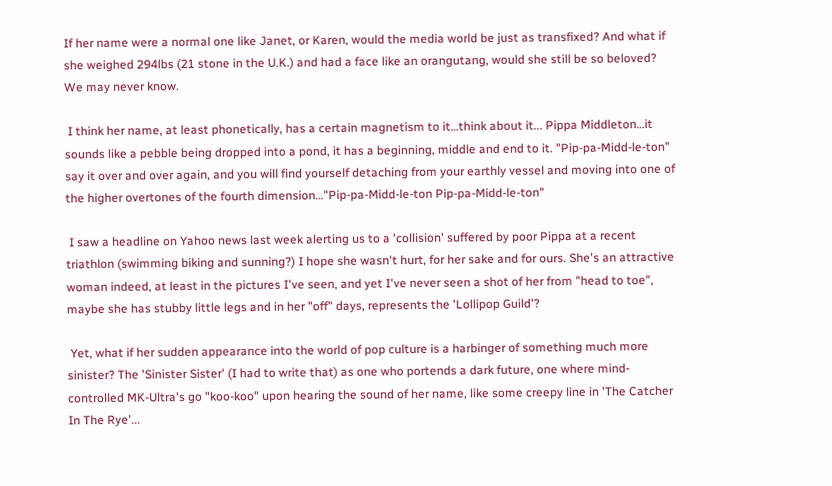If her name were a normal one like Janet, or Karen, would the media world be just as transfixed? And what if she weighed 294lbs (21 stone in the U.K.) and had a face like an orangutang, would she still be so beloved? We may never know.

 I think her name, at least phonetically, has a certain magnetism to it…think about it... Pippa Middleton…it sounds like a pebble being dropped into a pond, it has a beginning, middle and end to it. "Pip-pa-Midd-le-ton" say it over and over again, and you will find yourself detaching from your earthly vessel and moving into one of the higher overtones of the fourth dimension…"Pip-pa-Midd-le-ton Pip-pa-Midd-le-ton"

 I saw a headline on Yahoo news last week alerting us to a 'collision' suffered by poor Pippa at a recent triathlon (swimming biking and sunning?) I hope she wasn't hurt, for her sake and for ours. She's an attractive woman indeed, at least in the pictures I've seen, and yet I've never seen a shot of her from "head to toe", maybe she has stubby little legs and in her "off" days, represents the 'Lollipop Guild'?

 Yet, what if her sudden appearance into the world of pop culture is a harbinger of something much more sinister? The 'Sinister Sister' (I had to write that) as one who portends a dark future, one where mind-controlled MK-Ultra's go "koo-koo" upon hearing the sound of her name, like some creepy line in 'The Catcher In The Rye'...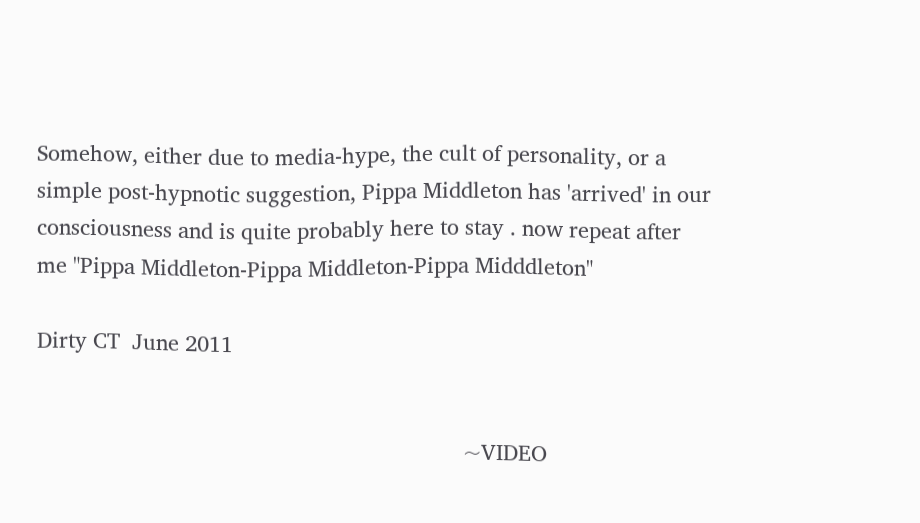Somehow, either due to media-hype, the cult of personality, or a simple post-hypnotic suggestion, Pippa Middleton has 'arrived' in our consciousness and is quite probably here to stay . now repeat after me "Pippa Middleton-Pippa Middleton-Pippa Midddleton"

Dirty CT  June 2011


                                                                       ~VIDEO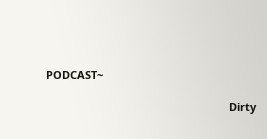PODCAST~

                                                             Dirty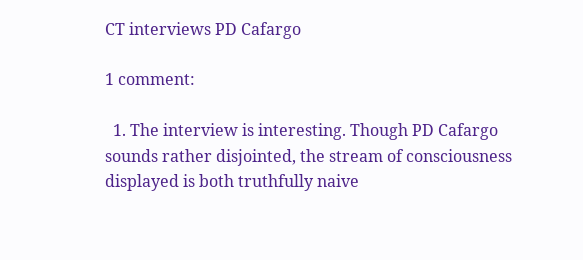CT interviews PD Cafargo

1 comment:

  1. The interview is interesting. Though PD Cafargo sounds rather disjointed, the stream of consciousness displayed is both truthfully naive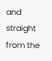and straight from the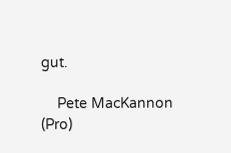gut.

    Pete MacKannon (Pro)